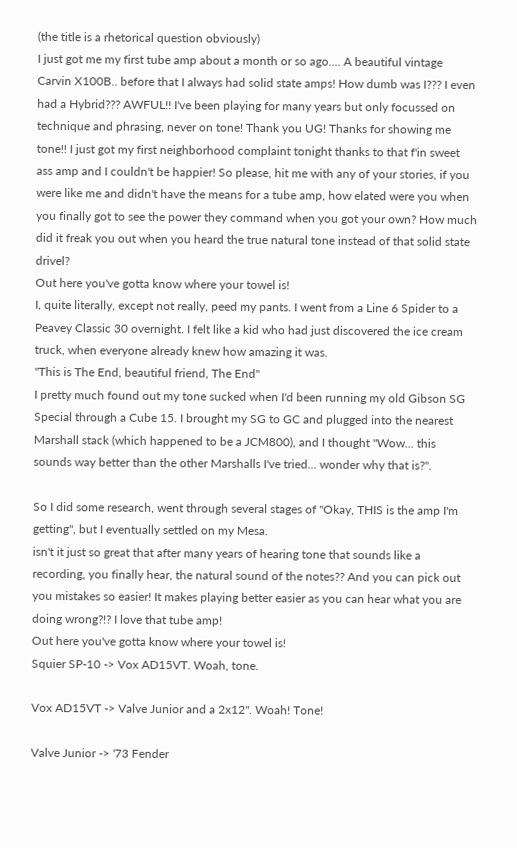(the title is a rhetorical question obviously)
I just got me my first tube amp about a month or so ago.... A beautiful vintage Carvin X100B.. before that I always had solid state amps! How dumb was I??? I even had a Hybrid??? AWFUL!! I've been playing for many years but only focussed on technique and phrasing, never on tone! Thank you UG! Thanks for showing me tone!! I just got my first neighborhood complaint tonight thanks to that f'in sweet ass amp and I couldn't be happier! So please, hit me with any of your stories, if you were like me and didn't have the means for a tube amp, how elated were you when you finally got to see the power they command when you got your own? How much did it freak you out when you heard the true natural tone instead of that solid state drivel?
Out here you've gotta know where your towel is!
I, quite literally, except not really, peed my pants. I went from a Line 6 Spider to a Peavey Classic 30 overnight. I felt like a kid who had just discovered the ice cream truck, when everyone already knew how amazing it was.
"This is The End, beautiful friend, The End"
I pretty much found out my tone sucked when I'd been running my old Gibson SG Special through a Cube 15. I brought my SG to GC and plugged into the nearest Marshall stack (which happened to be a JCM800), and I thought "Wow... this sounds way better than the other Marshalls I've tried... wonder why that is?".

So I did some research, went through several stages of "Okay, THIS is the amp I'm getting", but I eventually settled on my Mesa.
isn't it just so great that after many years of hearing tone that sounds like a recording, you finally hear, the natural sound of the notes?? And you can pick out you mistakes so easier! It makes playing better easier as you can hear what you are doing wrong?!? I love that tube amp!
Out here you've gotta know where your towel is!
Squier SP-10 -> Vox AD15VT. Woah, tone.

Vox AD15VT -> Valve Junior and a 2x12". Woah! Tone!

Valve Junior -> '73 Fender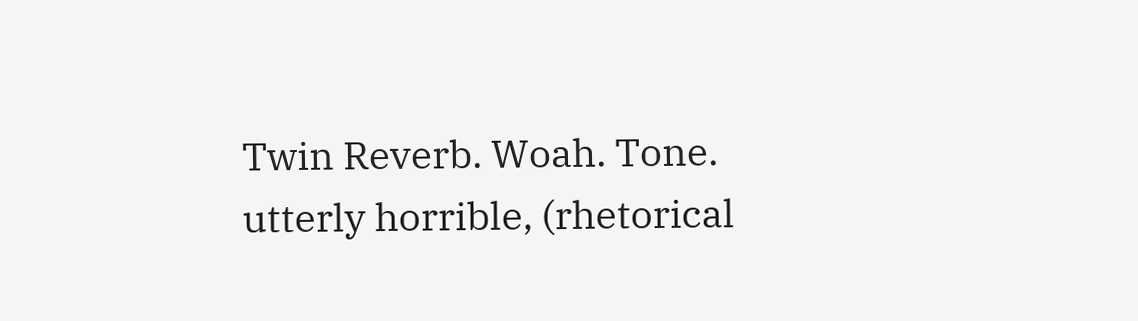Twin Reverb. Woah. Tone.
utterly horrible, (rhetorical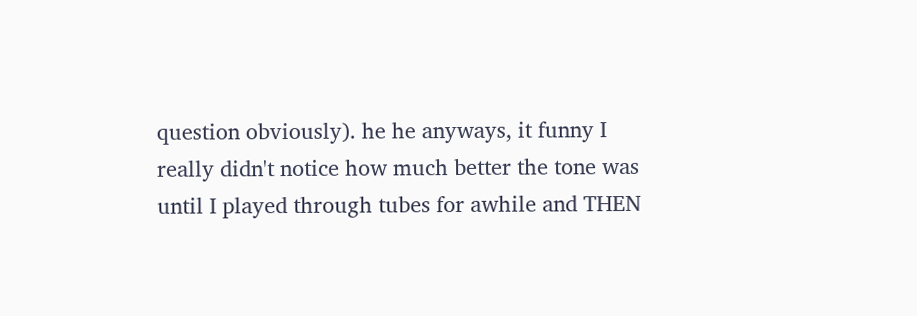question obviously). he he anyways, it funny I really didn't notice how much better the tone was until I played through tubes for awhile and THEN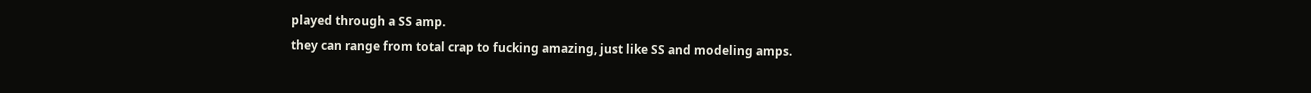played through a SS amp.
they can range from total crap to fucking amazing, just like SS and modeling amps.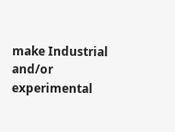make Industrial and/or experimental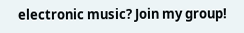electronic music? Join my group!